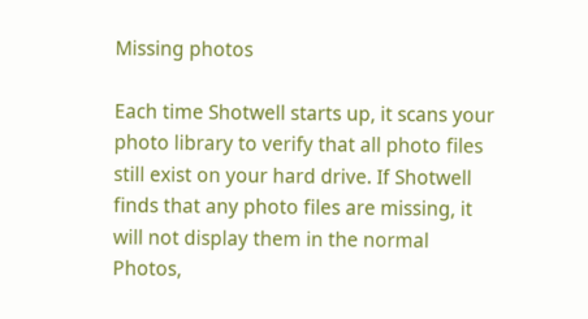Missing photos

Each time Shotwell starts up, it scans your photo library to verify that all photo files still exist on your hard drive. If Shotwell finds that any photo files are missing, it will not display them in the normal Photos,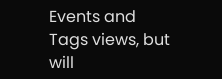Events and Tags views, but will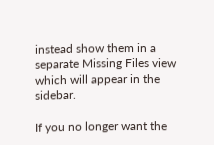instead show them in a separate Missing Files view which will appear in the sidebar.

If you no longer want the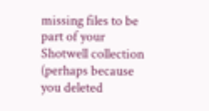missing files to be part of your Shotwell collection (perhaps because you deleted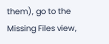them), go to the Missing Files view,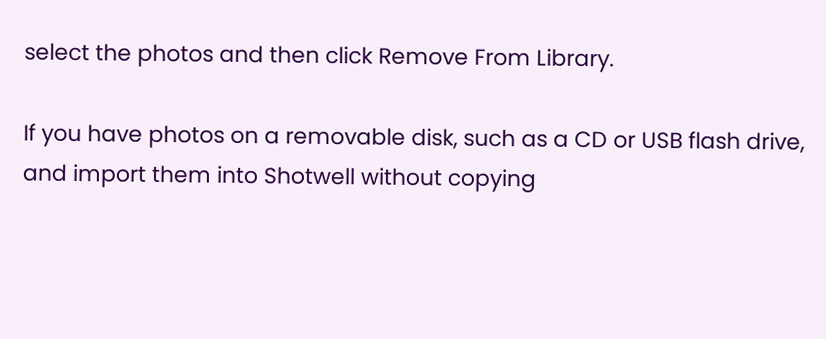select the photos and then click Remove From Library.

If you have photos on a removable disk, such as a CD or USB flash drive, and import them into Shotwell without copying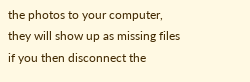the photos to your computer, they will show up as missing files if you then disconnect the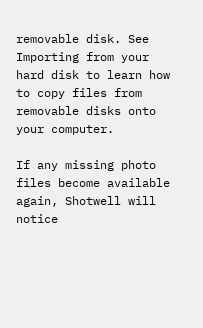removable disk. See Importing from your hard disk to learn how to copy files from removable disks onto your computer.

If any missing photo files become available again, Shotwell will notice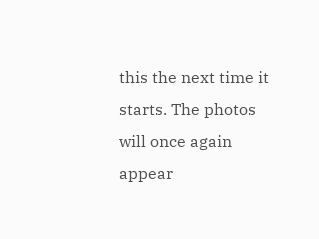this the next time it starts. The photos will once again appear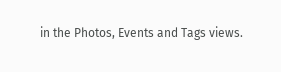in the Photos, Events and Tags views.